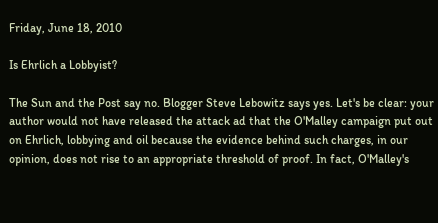Friday, June 18, 2010

Is Ehrlich a Lobbyist?

The Sun and the Post say no. Blogger Steve Lebowitz says yes. Let's be clear: your author would not have released the attack ad that the O'Malley campaign put out on Ehrlich, lobbying and oil because the evidence behind such charges, in our opinion, does not rise to an appropriate threshold of proof. In fact, O'Malley's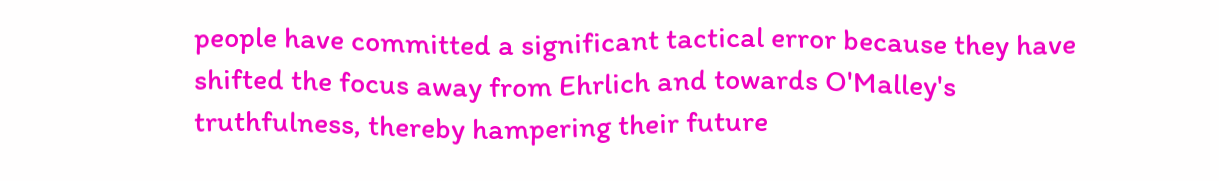people have committed a significant tactical error because they have shifted the focus away from Ehrlich and towards O'Malley's truthfulness, thereby hampering their future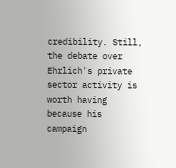credibility. Still, the debate over Ehrlich's private sector activity is worth having because his campaign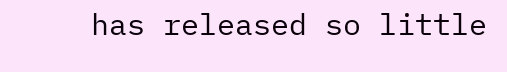has released so little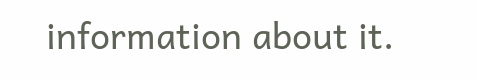information about it.